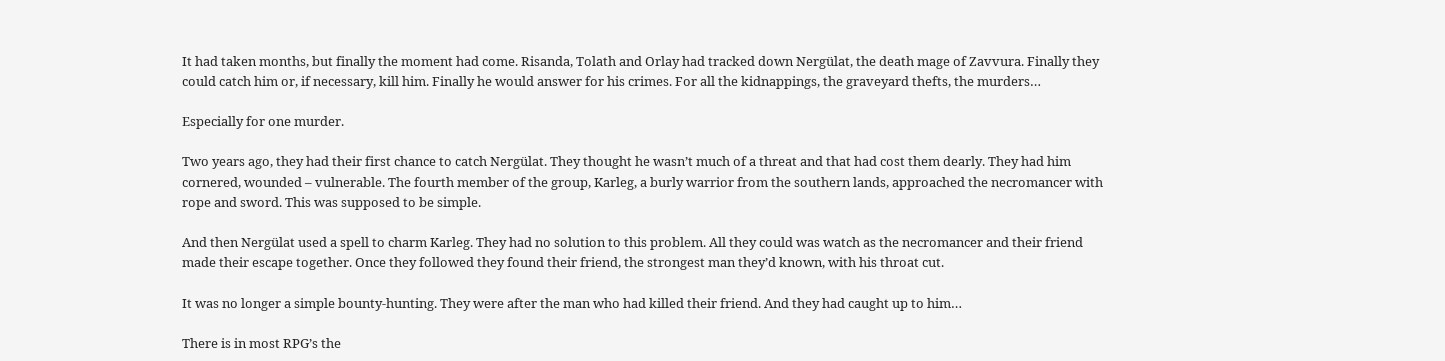It had taken months, but finally the moment had come. Risanda, Tolath and Orlay had tracked down Nergülat, the death mage of Zavvura. Finally they could catch him or, if necessary, kill him. Finally he would answer for his crimes. For all the kidnappings, the graveyard thefts, the murders…

Especially for one murder.

Two years ago, they had their first chance to catch Nergülat. They thought he wasn’t much of a threat and that had cost them dearly. They had him cornered, wounded – vulnerable. The fourth member of the group, Karleg, a burly warrior from the southern lands, approached the necromancer with rope and sword. This was supposed to be simple.

And then Nergülat used a spell to charm Karleg. They had no solution to this problem. All they could was watch as the necromancer and their friend made their escape together. Once they followed they found their friend, the strongest man they’d known, with his throat cut.

It was no longer a simple bounty-hunting. They were after the man who had killed their friend. And they had caught up to him…

There is in most RPG’s the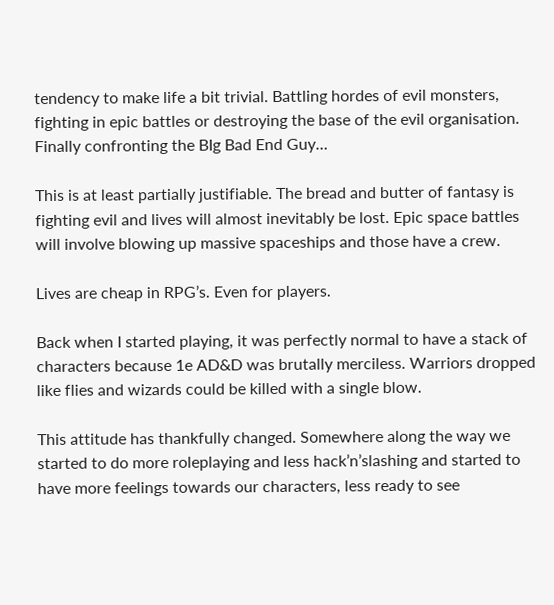tendency to make life a bit trivial. Battling hordes of evil monsters, fighting in epic battles or destroying the base of the evil organisation. Finally confronting the BIg Bad End Guy…

This is at least partially justifiable. The bread and butter of fantasy is fighting evil and lives will almost inevitably be lost. Epic space battles will involve blowing up massive spaceships and those have a crew.

Lives are cheap in RPG’s. Even for players.

Back when I started playing, it was perfectly normal to have a stack of characters because 1e AD&D was brutally merciless. Warriors dropped like flies and wizards could be killed with a single blow.

This attitude has thankfully changed. Somewhere along the way we started to do more roleplaying and less hack’n’slashing and started to have more feelings towards our characters, less ready to see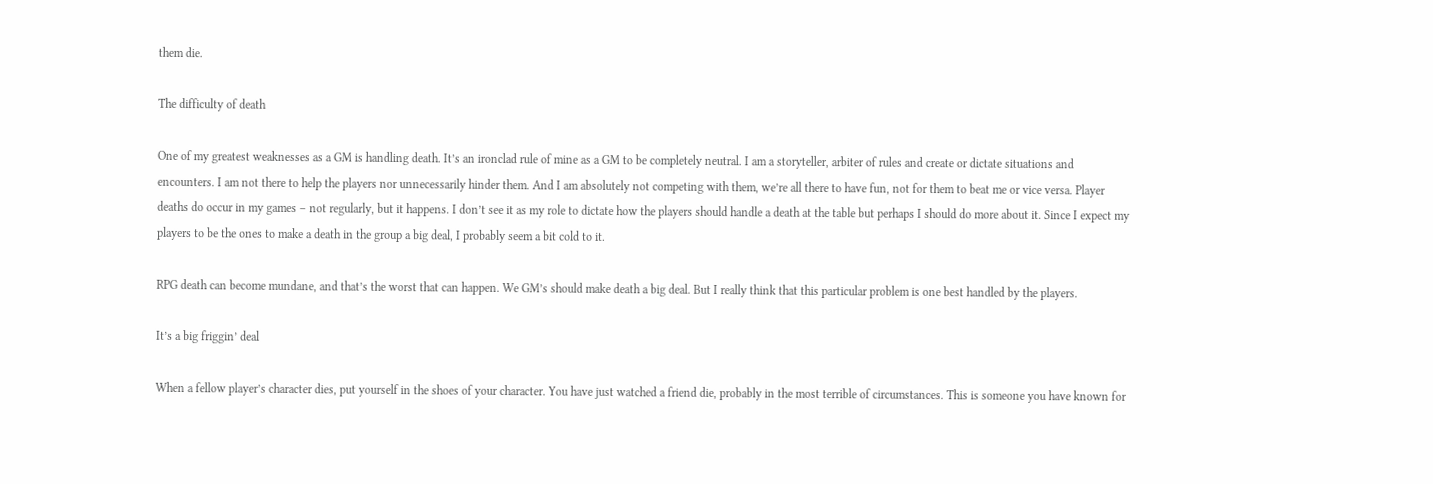them die.

The difficulty of death

One of my greatest weaknesses as a GM is handling death. It’s an ironclad rule of mine as a GM to be completely neutral. I am a storyteller, arbiter of rules and create or dictate situations and encounters. I am not there to help the players nor unnecessarily hinder them. And I am absolutely not competing with them, we’re all there to have fun, not for them to beat me or vice versa. Player deaths do occur in my games – not regularly, but it happens. I don’t see it as my role to dictate how the players should handle a death at the table but perhaps I should do more about it. Since I expect my players to be the ones to make a death in the group a big deal, I probably seem a bit cold to it.

RPG death can become mundane, and that’s the worst that can happen. We GM’s should make death a big deal. But I really think that this particular problem is one best handled by the players.

It’s a big friggin’ deal

When a fellow player’s character dies, put yourself in the shoes of your character. You have just watched a friend die, probably in the most terrible of circumstances. This is someone you have known for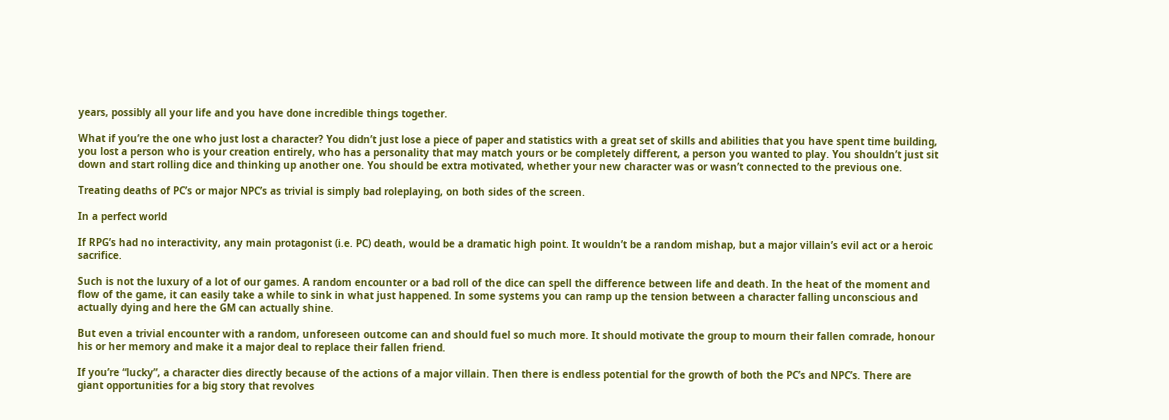years, possibly all your life and you have done incredible things together.

What if you’re the one who just lost a character? You didn’t just lose a piece of paper and statistics with a great set of skills and abilities that you have spent time building, you lost a person who is your creation entirely, who has a personality that may match yours or be completely different, a person you wanted to play. You shouldn’t just sit down and start rolling dice and thinking up another one. You should be extra motivated, whether your new character was or wasn’t connected to the previous one.

Treating deaths of PC’s or major NPC’s as trivial is simply bad roleplaying, on both sides of the screen.

In a perfect world

If RPG’s had no interactivity, any main protagonist (i.e. PC) death, would be a dramatic high point. It wouldn’t be a random mishap, but a major villain’s evil act or a heroic sacrifice.

Such is not the luxury of a lot of our games. A random encounter or a bad roll of the dice can spell the difference between life and death. In the heat of the moment and flow of the game, it can easily take a while to sink in what just happened. In some systems you can ramp up the tension between a character falling unconscious and actually dying and here the GM can actually shine.

But even a trivial encounter with a random, unforeseen outcome can and should fuel so much more. It should motivate the group to mourn their fallen comrade, honour his or her memory and make it a major deal to replace their fallen friend.

If you’re “lucky”, a character dies directly because of the actions of a major villain. Then there is endless potential for the growth of both the PC’s and NPC’s. There are giant opportunities for a big story that revolves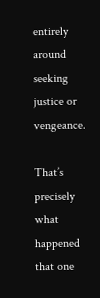entirely around seeking justice or vengeance.

That’s precisely what happened that one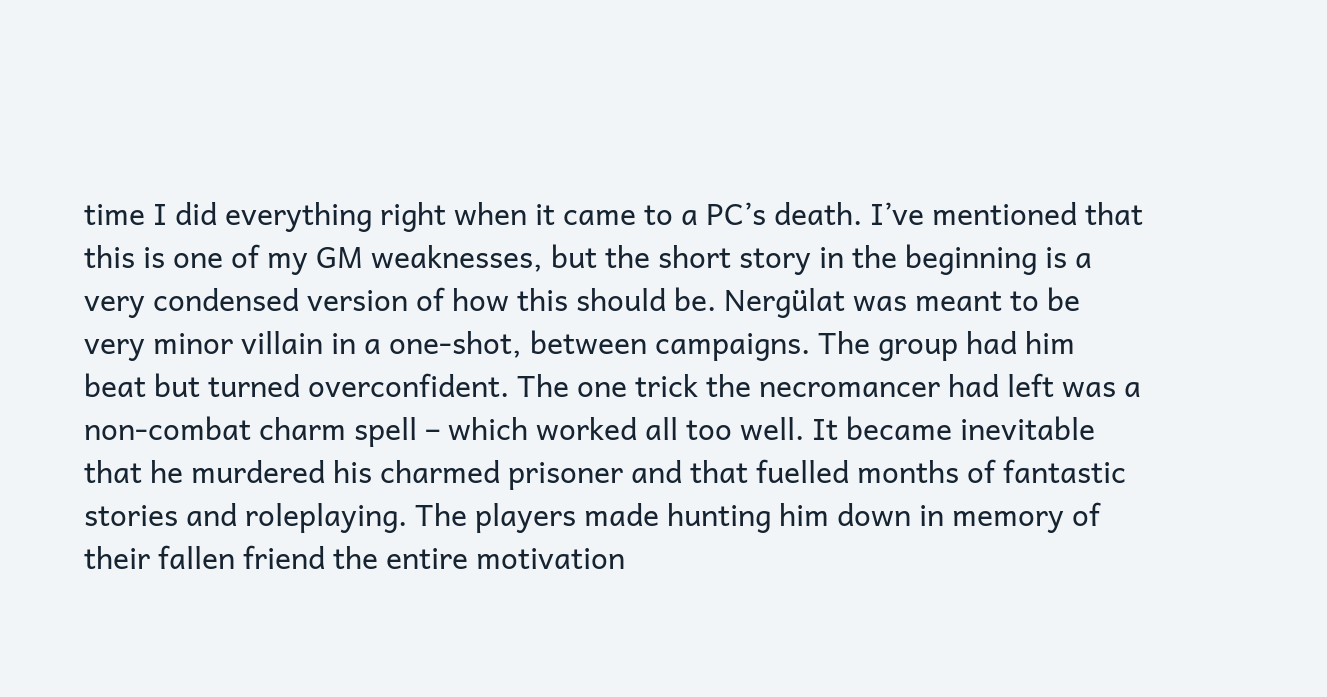time I did everything right when it came to a PC’s death. I’ve mentioned that this is one of my GM weaknesses, but the short story in the beginning is a very condensed version of how this should be. Nergülat was meant to be very minor villain in a one-shot, between campaigns. The group had him beat but turned overconfident. The one trick the necromancer had left was a non-combat charm spell – which worked all too well. It became inevitable that he murdered his charmed prisoner and that fuelled months of fantastic stories and roleplaying. The players made hunting him down in memory of their fallen friend the entire motivation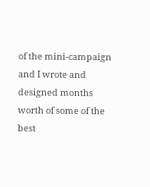of the mini-campaign and I wrote and designed months worth of some of the best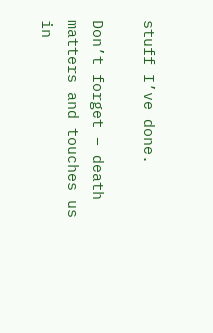stuff I’ve done.

Don’t forget – death matters and touches us in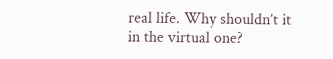real life. Why shouldn’t it in the virtual one?